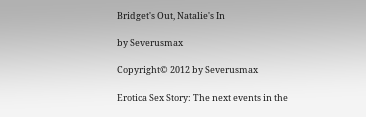Bridget's Out, Natalie's In

by Severusmax

Copyright© 2012 by Severusmax

Erotica Sex Story: The next events in the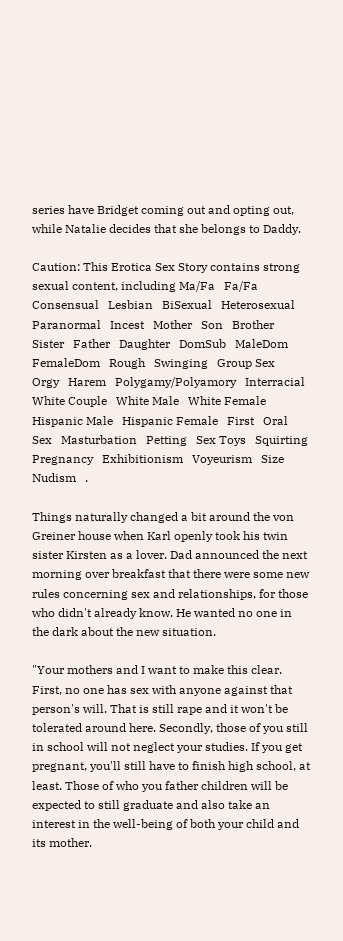series have Bridget coming out and opting out, while Natalie decides that she belongs to Daddy.

Caution: This Erotica Sex Story contains strong sexual content, including Ma/Fa   Fa/Fa   Consensual   Lesbian   BiSexual   Heterosexual   Paranormal   Incest   Mother   Son   Brother   Sister   Father   Daughter   DomSub   MaleDom   FemaleDom   Rough   Swinging   Group Sex   Orgy   Harem   Polygamy/Polyamory   Interracial   White Couple   White Male   White Female   Hispanic Male   Hispanic Female   First   Oral Sex   Masturbation   Petting   Sex Toys   Squirting   Pregnancy   Exhibitionism   Voyeurism   Size   Nudism   .

Things naturally changed a bit around the von Greiner house when Karl openly took his twin sister Kirsten as a lover. Dad announced the next morning over breakfast that there were some new rules concerning sex and relationships, for those who didn't already know. He wanted no one in the dark about the new situation.

"Your mothers and I want to make this clear. First, no one has sex with anyone against that person's will. That is still rape and it won't be tolerated around here. Secondly, those of you still in school will not neglect your studies. If you get pregnant, you'll still have to finish high school, at least. Those of who you father children will be expected to still graduate and also take an interest in the well-being of both your child and its mother.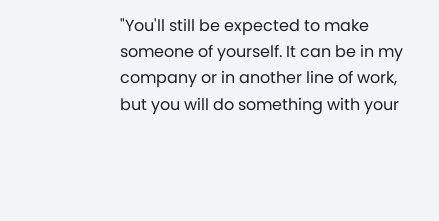"You'll still be expected to make someone of yourself. It can be in my company or in another line of work, but you will do something with your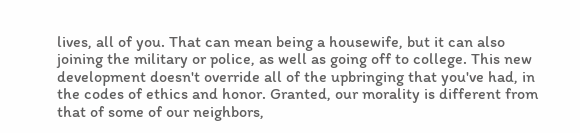lives, all of you. That can mean being a housewife, but it can also joining the military or police, as well as going off to college. This new development doesn't override all of the upbringing that you've had, in the codes of ethics and honor. Granted, our morality is different from that of some of our neighbors,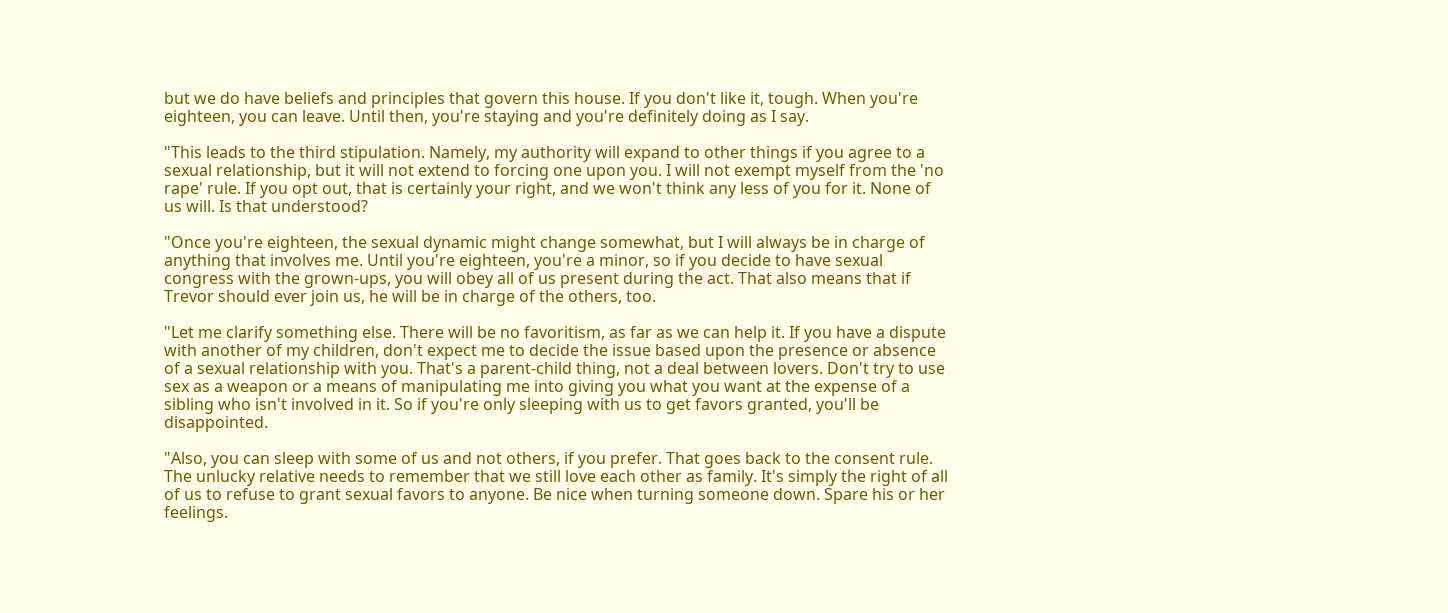but we do have beliefs and principles that govern this house. If you don't like it, tough. When you're eighteen, you can leave. Until then, you're staying and you're definitely doing as I say.

"This leads to the third stipulation. Namely, my authority will expand to other things if you agree to a sexual relationship, but it will not extend to forcing one upon you. I will not exempt myself from the 'no rape' rule. If you opt out, that is certainly your right, and we won't think any less of you for it. None of us will. Is that understood?

"Once you're eighteen, the sexual dynamic might change somewhat, but I will always be in charge of anything that involves me. Until you're eighteen, you're a minor, so if you decide to have sexual congress with the grown-ups, you will obey all of us present during the act. That also means that if Trevor should ever join us, he will be in charge of the others, too.

"Let me clarify something else. There will be no favoritism, as far as we can help it. If you have a dispute with another of my children, don't expect me to decide the issue based upon the presence or absence of a sexual relationship with you. That's a parent-child thing, not a deal between lovers. Don't try to use sex as a weapon or a means of manipulating me into giving you what you want at the expense of a sibling who isn't involved in it. So if you're only sleeping with us to get favors granted, you'll be disappointed.

"Also, you can sleep with some of us and not others, if you prefer. That goes back to the consent rule. The unlucky relative needs to remember that we still love each other as family. It's simply the right of all of us to refuse to grant sexual favors to anyone. Be nice when turning someone down. Spare his or her feelings.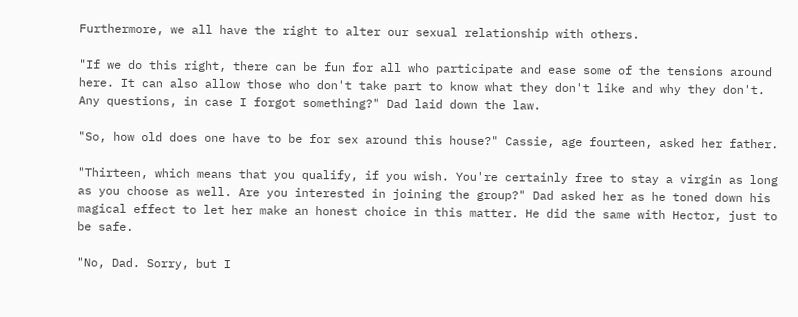Furthermore, we all have the right to alter our sexual relationship with others.

"If we do this right, there can be fun for all who participate and ease some of the tensions around here. It can also allow those who don't take part to know what they don't like and why they don't. Any questions, in case I forgot something?" Dad laid down the law.

"So, how old does one have to be for sex around this house?" Cassie, age fourteen, asked her father.

"Thirteen, which means that you qualify, if you wish. You're certainly free to stay a virgin as long as you choose as well. Are you interested in joining the group?" Dad asked her as he toned down his magical effect to let her make an honest choice in this matter. He did the same with Hector, just to be safe.

"No, Dad. Sorry, but I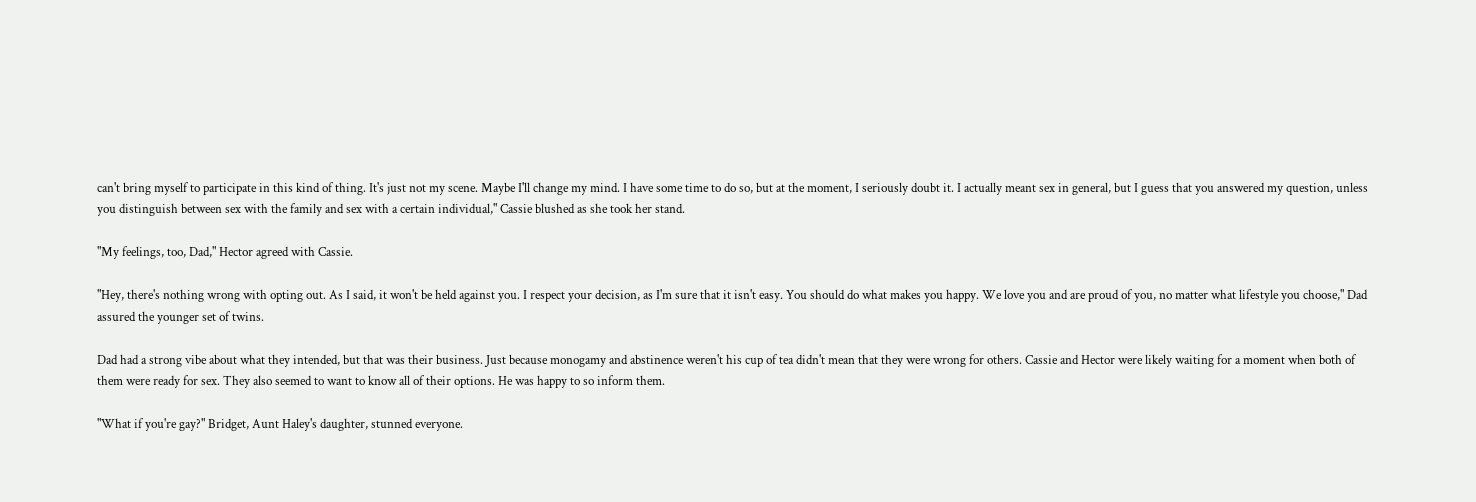can't bring myself to participate in this kind of thing. It's just not my scene. Maybe I'll change my mind. I have some time to do so, but at the moment, I seriously doubt it. I actually meant sex in general, but I guess that you answered my question, unless you distinguish between sex with the family and sex with a certain individual," Cassie blushed as she took her stand.

"My feelings, too, Dad," Hector agreed with Cassie.

"Hey, there's nothing wrong with opting out. As I said, it won't be held against you. I respect your decision, as I'm sure that it isn't easy. You should do what makes you happy. We love you and are proud of you, no matter what lifestyle you choose," Dad assured the younger set of twins.

Dad had a strong vibe about what they intended, but that was their business. Just because monogamy and abstinence weren't his cup of tea didn't mean that they were wrong for others. Cassie and Hector were likely waiting for a moment when both of them were ready for sex. They also seemed to want to know all of their options. He was happy to so inform them.

"What if you're gay?" Bridget, Aunt Haley's daughter, stunned everyone.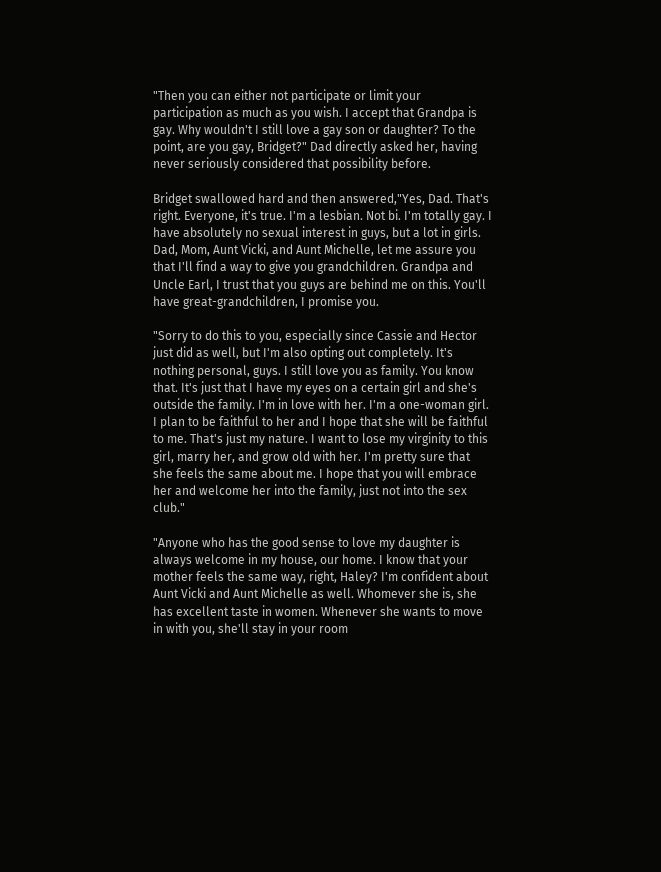"Then you can either not participate or limit your participation as much as you wish. I accept that Grandpa is gay. Why wouldn't I still love a gay son or daughter? To the point, are you gay, Bridget?" Dad directly asked her, having never seriously considered that possibility before.

Bridget swallowed hard and then answered,"Yes, Dad. That's right. Everyone, it's true. I'm a lesbian. Not bi. I'm totally gay. I have absolutely no sexual interest in guys, but a lot in girls. Dad, Mom, Aunt Vicki, and Aunt Michelle, let me assure you that I'll find a way to give you grandchildren. Grandpa and Uncle Earl, I trust that you guys are behind me on this. You'll have great-grandchildren, I promise you.

"Sorry to do this to you, especially since Cassie and Hector just did as well, but I'm also opting out completely. It's nothing personal, guys. I still love you as family. You know that. It's just that I have my eyes on a certain girl and she's outside the family. I'm in love with her. I'm a one-woman girl. I plan to be faithful to her and I hope that she will be faithful to me. That's just my nature. I want to lose my virginity to this girl, marry her, and grow old with her. I'm pretty sure that she feels the same about me. I hope that you will embrace her and welcome her into the family, just not into the sex club."

"Anyone who has the good sense to love my daughter is always welcome in my house, our home. I know that your mother feels the same way, right, Haley? I'm confident about Aunt Vicki and Aunt Michelle as well. Whomever she is, she has excellent taste in women. Whenever she wants to move in with you, she'll stay in your room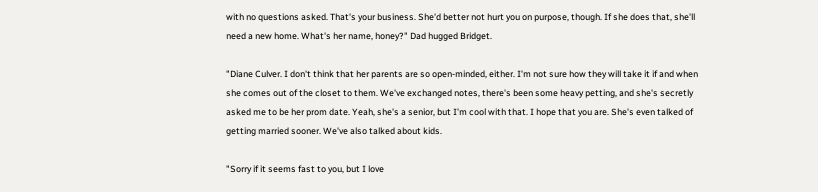with no questions asked. That's your business. She'd better not hurt you on purpose, though. If she does that, she'll need a new home. What's her name, honey?" Dad hugged Bridget.

"Diane Culver. I don't think that her parents are so open-minded, either. I'm not sure how they will take it if and when she comes out of the closet to them. We've exchanged notes, there's been some heavy petting, and she's secretly asked me to be her prom date. Yeah, she's a senior, but I'm cool with that. I hope that you are. She's even talked of getting married sooner. We've also talked about kids.

"Sorry if it seems fast to you, but I love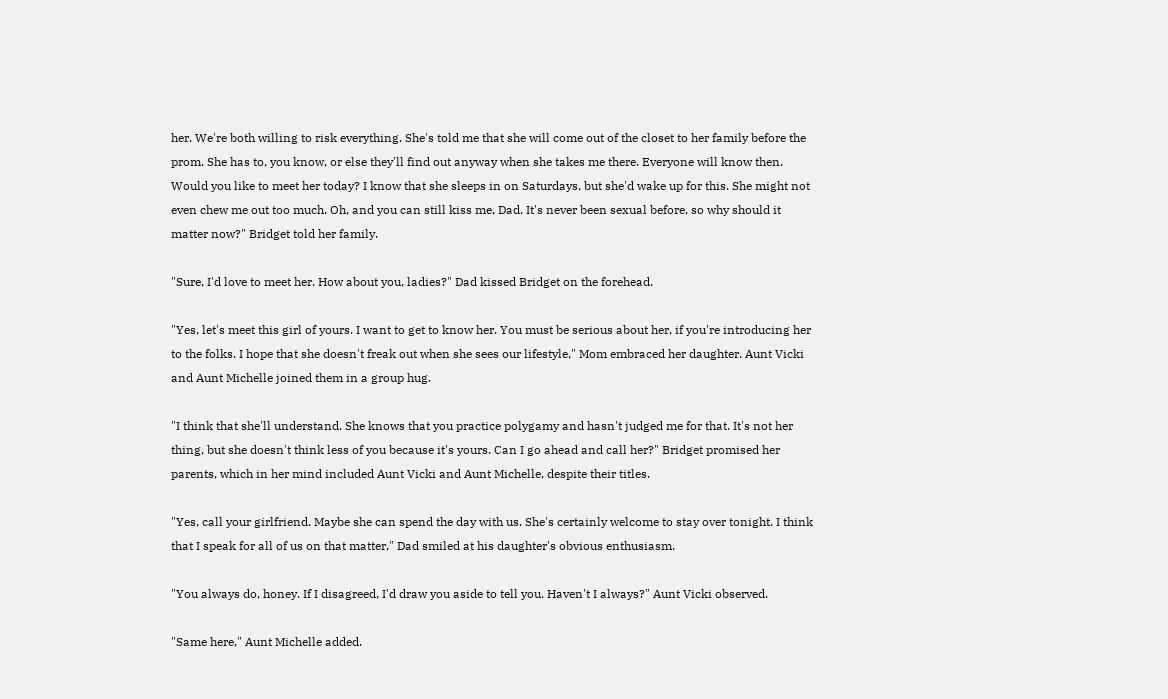her. We're both willing to risk everything. She's told me that she will come out of the closet to her family before the prom. She has to, you know, or else they'll find out anyway when she takes me there. Everyone will know then. Would you like to meet her today? I know that she sleeps in on Saturdays, but she'd wake up for this. She might not even chew me out too much. Oh, and you can still kiss me, Dad. It's never been sexual before, so why should it matter now?" Bridget told her family.

"Sure, I'd love to meet her. How about you, ladies?" Dad kissed Bridget on the forehead.

"Yes, let's meet this girl of yours. I want to get to know her. You must be serious about her, if you're introducing her to the folks. I hope that she doesn't freak out when she sees our lifestyle," Mom embraced her daughter. Aunt Vicki and Aunt Michelle joined them in a group hug.

"I think that she'll understand. She knows that you practice polygamy and hasn't judged me for that. It's not her thing, but she doesn't think less of you because it's yours. Can I go ahead and call her?" Bridget promised her parents, which in her mind included Aunt Vicki and Aunt Michelle, despite their titles.

"Yes, call your girlfriend. Maybe she can spend the day with us. She's certainly welcome to stay over tonight. I think that I speak for all of us on that matter," Dad smiled at his daughter's obvious enthusiasm.

"You always do, honey. If I disagreed, I'd draw you aside to tell you. Haven't I always?" Aunt Vicki observed.

"Same here," Aunt Michelle added.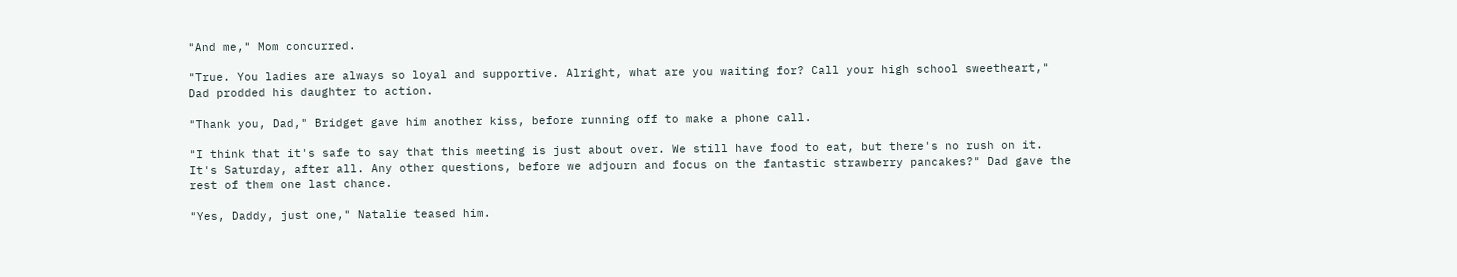"And me," Mom concurred.

"True. You ladies are always so loyal and supportive. Alright, what are you waiting for? Call your high school sweetheart," Dad prodded his daughter to action.

"Thank you, Dad," Bridget gave him another kiss, before running off to make a phone call.

"I think that it's safe to say that this meeting is just about over. We still have food to eat, but there's no rush on it. It's Saturday, after all. Any other questions, before we adjourn and focus on the fantastic strawberry pancakes?" Dad gave the rest of them one last chance.

"Yes, Daddy, just one," Natalie teased him.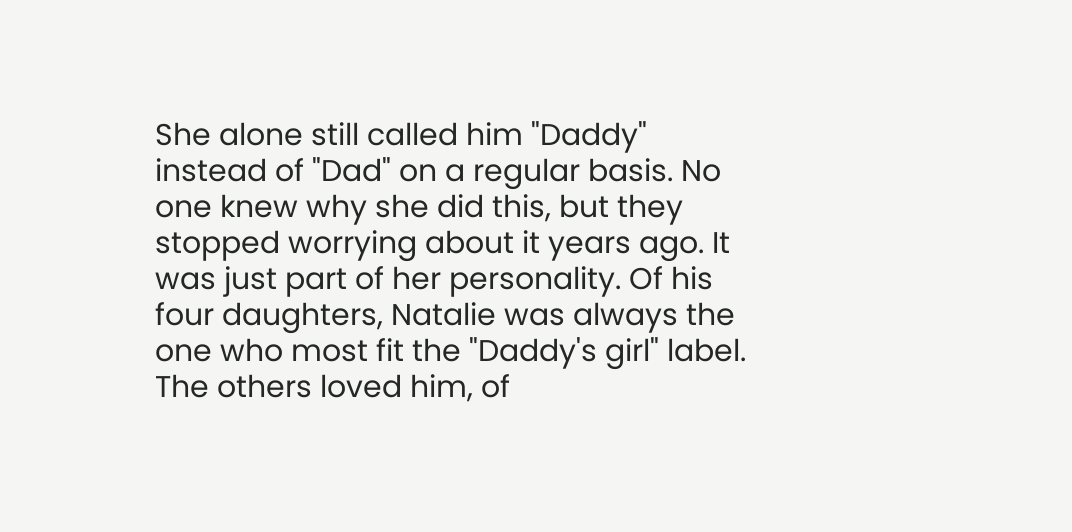She alone still called him "Daddy" instead of "Dad" on a regular basis. No one knew why she did this, but they stopped worrying about it years ago. It was just part of her personality. Of his four daughters, Natalie was always the one who most fit the "Daddy's girl" label. The others loved him, of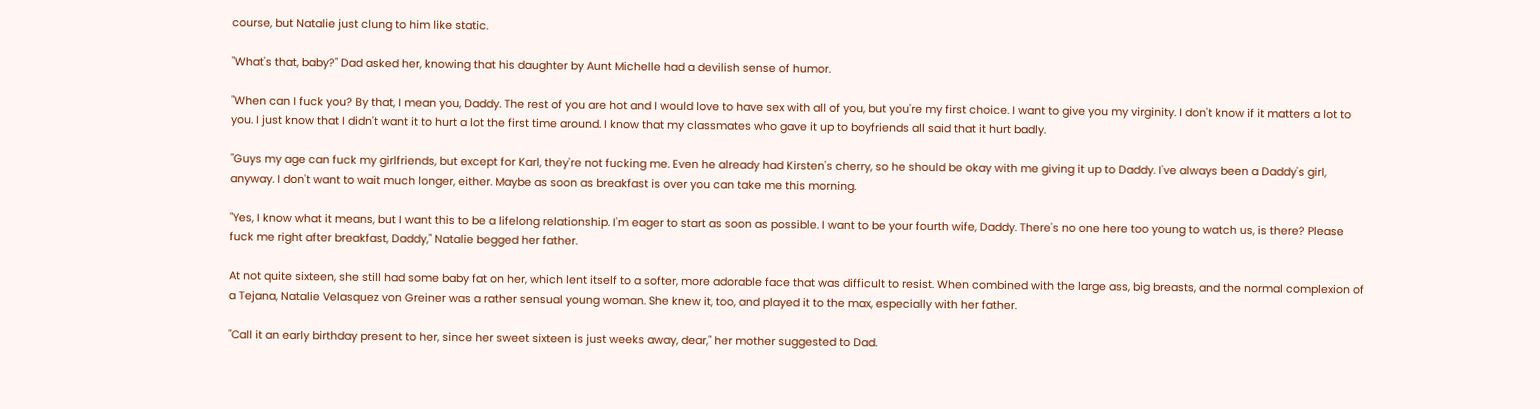course, but Natalie just clung to him like static.

"What's that, baby?" Dad asked her, knowing that his daughter by Aunt Michelle had a devilish sense of humor.

"When can I fuck you? By that, I mean you, Daddy. The rest of you are hot and I would love to have sex with all of you, but you're my first choice. I want to give you my virginity. I don't know if it matters a lot to you. I just know that I didn't want it to hurt a lot the first time around. I know that my classmates who gave it up to boyfriends all said that it hurt badly.

"Guys my age can fuck my girlfriends, but except for Karl, they're not fucking me. Even he already had Kirsten's cherry, so he should be okay with me giving it up to Daddy. I've always been a Daddy's girl, anyway. I don't want to wait much longer, either. Maybe as soon as breakfast is over you can take me this morning.

"Yes, I know what it means, but I want this to be a lifelong relationship. I'm eager to start as soon as possible. I want to be your fourth wife, Daddy. There's no one here too young to watch us, is there? Please fuck me right after breakfast, Daddy," Natalie begged her father.

At not quite sixteen, she still had some baby fat on her, which lent itself to a softer, more adorable face that was difficult to resist. When combined with the large ass, big breasts, and the normal complexion of a Tejana, Natalie Velasquez von Greiner was a rather sensual young woman. She knew it, too, and played it to the max, especially with her father.

"Call it an early birthday present to her, since her sweet sixteen is just weeks away, dear," her mother suggested to Dad.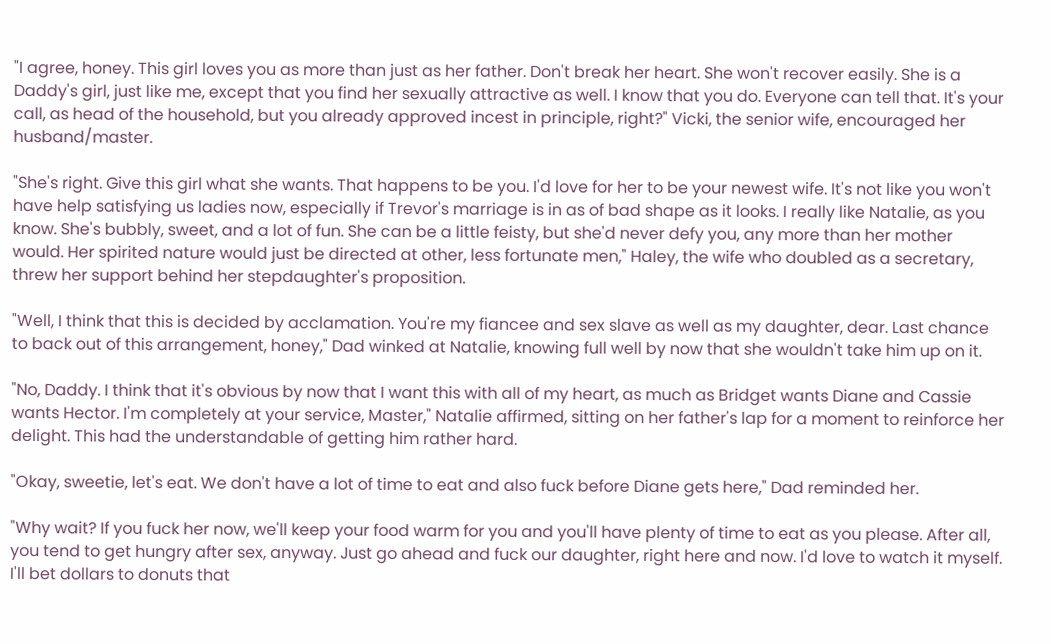"I agree, honey. This girl loves you as more than just as her father. Don't break her heart. She won't recover easily. She is a Daddy's girl, just like me, except that you find her sexually attractive as well. I know that you do. Everyone can tell that. It's your call, as head of the household, but you already approved incest in principle, right?" Vicki, the senior wife, encouraged her husband/master.

"She's right. Give this girl what she wants. That happens to be you. I'd love for her to be your newest wife. It's not like you won't have help satisfying us ladies now, especially if Trevor's marriage is in as of bad shape as it looks. I really like Natalie, as you know. She's bubbly, sweet, and a lot of fun. She can be a little feisty, but she'd never defy you, any more than her mother would. Her spirited nature would just be directed at other, less fortunate men," Haley, the wife who doubled as a secretary, threw her support behind her stepdaughter's proposition.

"Well, I think that this is decided by acclamation. You're my fiancee and sex slave as well as my daughter, dear. Last chance to back out of this arrangement, honey," Dad winked at Natalie, knowing full well by now that she wouldn't take him up on it.

"No, Daddy. I think that it's obvious by now that I want this with all of my heart, as much as Bridget wants Diane and Cassie wants Hector. I'm completely at your service, Master," Natalie affirmed, sitting on her father's lap for a moment to reinforce her delight. This had the understandable of getting him rather hard.

"Okay, sweetie, let's eat. We don't have a lot of time to eat and also fuck before Diane gets here," Dad reminded her.

"Why wait? If you fuck her now, we'll keep your food warm for you and you'll have plenty of time to eat as you please. After all, you tend to get hungry after sex, anyway. Just go ahead and fuck our daughter, right here and now. I'd love to watch it myself. I'll bet dollars to donuts that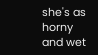she's as horny and wet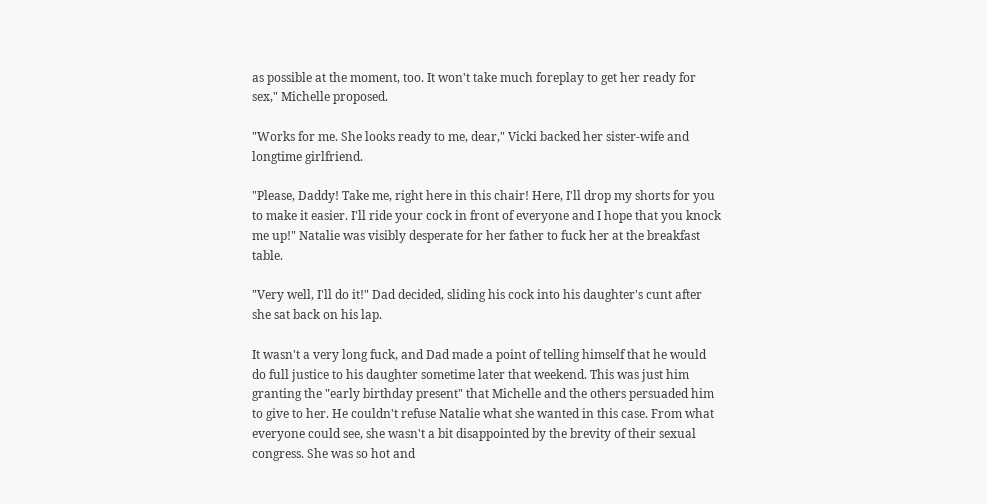as possible at the moment, too. It won't take much foreplay to get her ready for sex," Michelle proposed.

"Works for me. She looks ready to me, dear," Vicki backed her sister-wife and longtime girlfriend.

"Please, Daddy! Take me, right here in this chair! Here, I'll drop my shorts for you to make it easier. I'll ride your cock in front of everyone and I hope that you knock me up!" Natalie was visibly desperate for her father to fuck her at the breakfast table.

"Very well, I'll do it!" Dad decided, sliding his cock into his daughter's cunt after she sat back on his lap.

It wasn't a very long fuck, and Dad made a point of telling himself that he would do full justice to his daughter sometime later that weekend. This was just him granting the "early birthday present" that Michelle and the others persuaded him to give to her. He couldn't refuse Natalie what she wanted in this case. From what everyone could see, she wasn't a bit disappointed by the brevity of their sexual congress. She was so hot and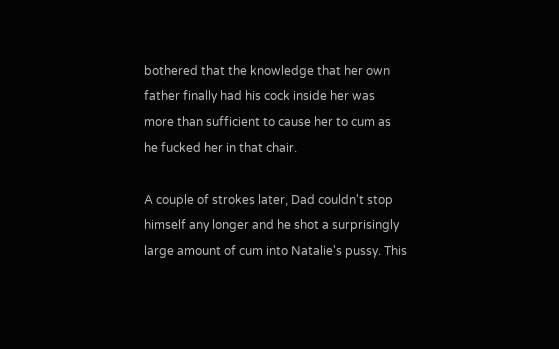bothered that the knowledge that her own father finally had his cock inside her was more than sufficient to cause her to cum as he fucked her in that chair.

A couple of strokes later, Dad couldn't stop himself any longer and he shot a surprisingly large amount of cum into Natalie's pussy. This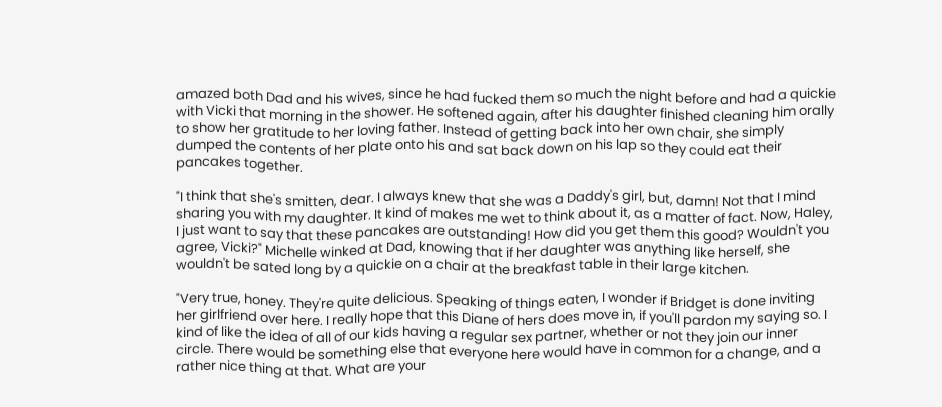amazed both Dad and his wives, since he had fucked them so much the night before and had a quickie with Vicki that morning in the shower. He softened again, after his daughter finished cleaning him orally to show her gratitude to her loving father. Instead of getting back into her own chair, she simply dumped the contents of her plate onto his and sat back down on his lap so they could eat their pancakes together.

"I think that she's smitten, dear. I always knew that she was a Daddy's girl, but, damn! Not that I mind sharing you with my daughter. It kind of makes me wet to think about it, as a matter of fact. Now, Haley, I just want to say that these pancakes are outstanding! How did you get them this good? Wouldn't you agree, Vicki?" Michelle winked at Dad, knowing that if her daughter was anything like herself, she wouldn't be sated long by a quickie on a chair at the breakfast table in their large kitchen.

"Very true, honey. They're quite delicious. Speaking of things eaten, I wonder if Bridget is done inviting her girlfriend over here. I really hope that this Diane of hers does move in, if you'll pardon my saying so. I kind of like the idea of all of our kids having a regular sex partner, whether or not they join our inner circle. There would be something else that everyone here would have in common for a change, and a rather nice thing at that. What are your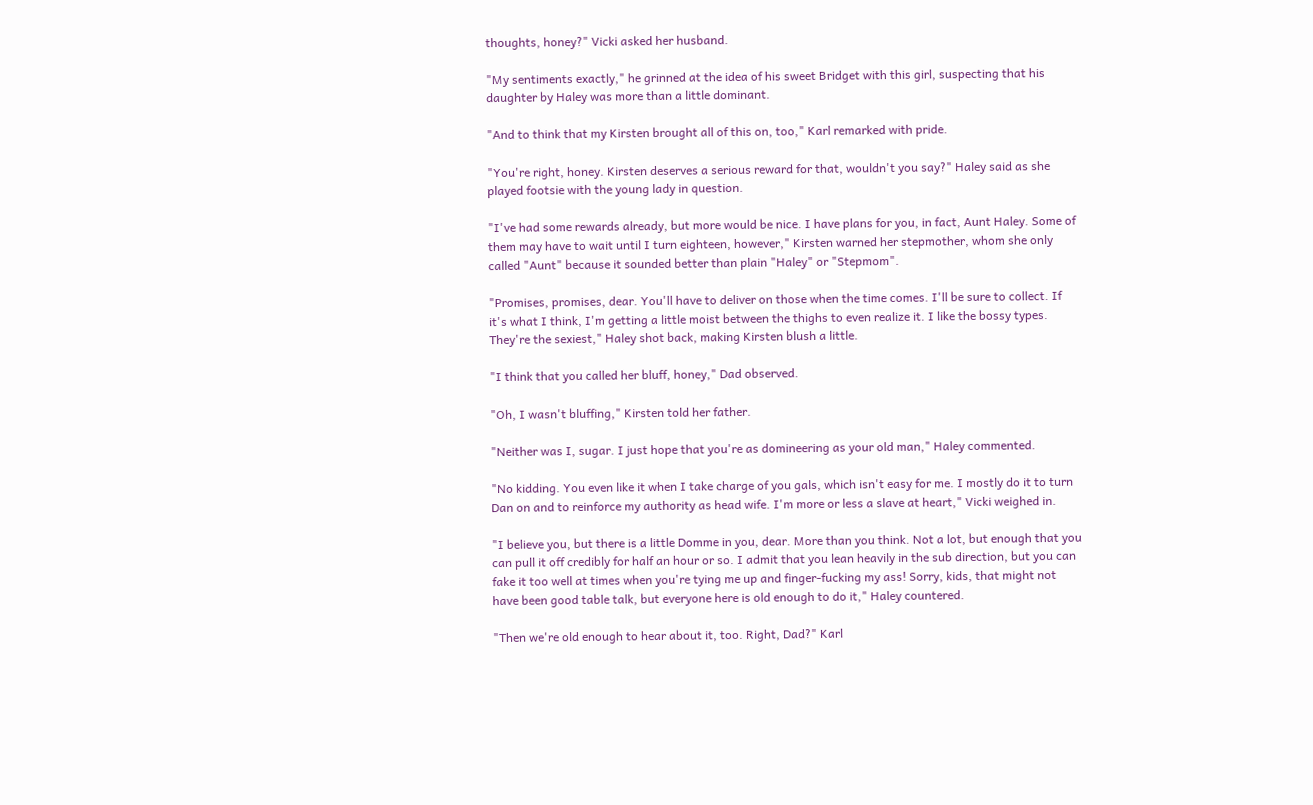thoughts, honey?" Vicki asked her husband.

"My sentiments exactly," he grinned at the idea of his sweet Bridget with this girl, suspecting that his daughter by Haley was more than a little dominant.

"And to think that my Kirsten brought all of this on, too," Karl remarked with pride.

"You're right, honey. Kirsten deserves a serious reward for that, wouldn't you say?" Haley said as she played footsie with the young lady in question.

"I've had some rewards already, but more would be nice. I have plans for you, in fact, Aunt Haley. Some of them may have to wait until I turn eighteen, however," Kirsten warned her stepmother, whom she only called "Aunt" because it sounded better than plain "Haley" or "Stepmom".

"Promises, promises, dear. You'll have to deliver on those when the time comes. I'll be sure to collect. If it's what I think, I'm getting a little moist between the thighs to even realize it. I like the bossy types. They're the sexiest," Haley shot back, making Kirsten blush a little.

"I think that you called her bluff, honey," Dad observed.

"Oh, I wasn't bluffing," Kirsten told her father.

"Neither was I, sugar. I just hope that you're as domineering as your old man," Haley commented.

"No kidding. You even like it when I take charge of you gals, which isn't easy for me. I mostly do it to turn Dan on and to reinforce my authority as head wife. I'm more or less a slave at heart," Vicki weighed in.

"I believe you, but there is a little Domme in you, dear. More than you think. Not a lot, but enough that you can pull it off credibly for half an hour or so. I admit that you lean heavily in the sub direction, but you can fake it too well at times when you're tying me up and finger-fucking my ass! Sorry, kids, that might not have been good table talk, but everyone here is old enough to do it," Haley countered.

"Then we're old enough to hear about it, too. Right, Dad?" Karl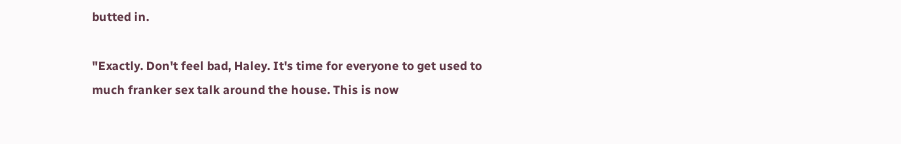butted in.

"Exactly. Don't feel bad, Haley. It's time for everyone to get used to much franker sex talk around the house. This is now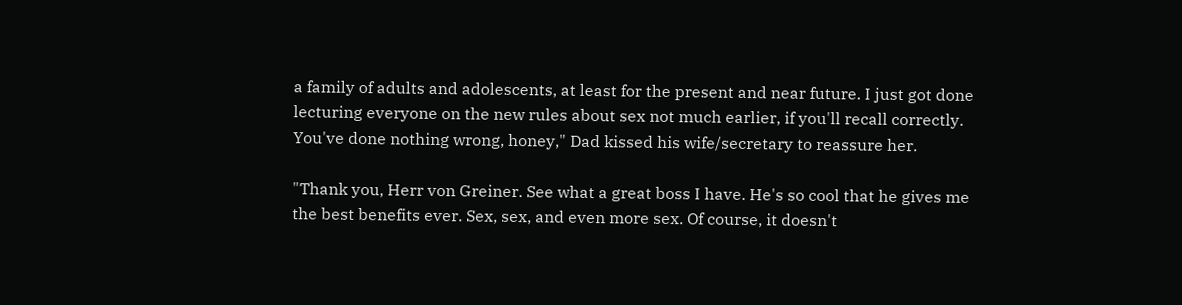a family of adults and adolescents, at least for the present and near future. I just got done lecturing everyone on the new rules about sex not much earlier, if you'll recall correctly. You've done nothing wrong, honey," Dad kissed his wife/secretary to reassure her.

"Thank you, Herr von Greiner. See what a great boss I have. He's so cool that he gives me the best benefits ever. Sex, sex, and even more sex. Of course, it doesn't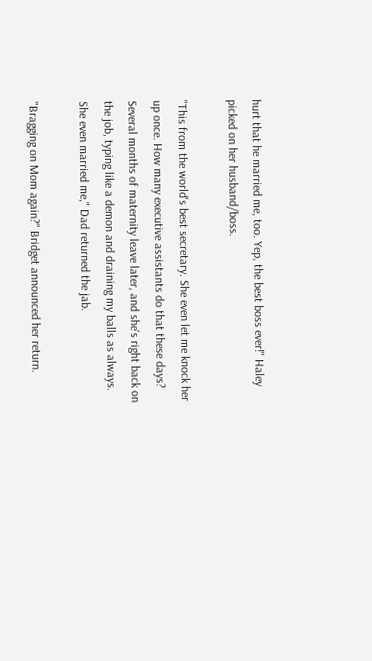hurt that he married me, too. Yep, the best boss ever!" Haley picked on her husband/boss.

"This from the world's best secretary. She even let me knock her up once. How many executive assistants do that these days? Several months of maternity leave later, and she's right back on the job, typing like a demon and draining my balls as always. She even married me," Dad returned the jab.

"Bragging on Mom again?" Bridget announced her return.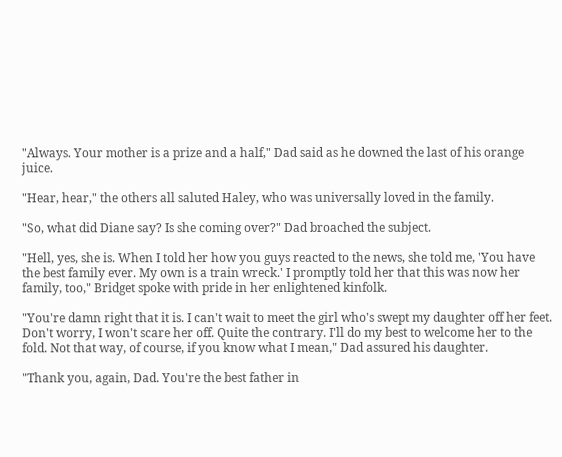"Always. Your mother is a prize and a half," Dad said as he downed the last of his orange juice.

"Hear, hear," the others all saluted Haley, who was universally loved in the family.

"So, what did Diane say? Is she coming over?" Dad broached the subject.

"Hell, yes, she is. When I told her how you guys reacted to the news, she told me, 'You have the best family ever. My own is a train wreck.' I promptly told her that this was now her family, too," Bridget spoke with pride in her enlightened kinfolk.

"You're damn right that it is. I can't wait to meet the girl who's swept my daughter off her feet. Don't worry, I won't scare her off. Quite the contrary. I'll do my best to welcome her to the fold. Not that way, of course, if you know what I mean," Dad assured his daughter.

"Thank you, again, Dad. You're the best father in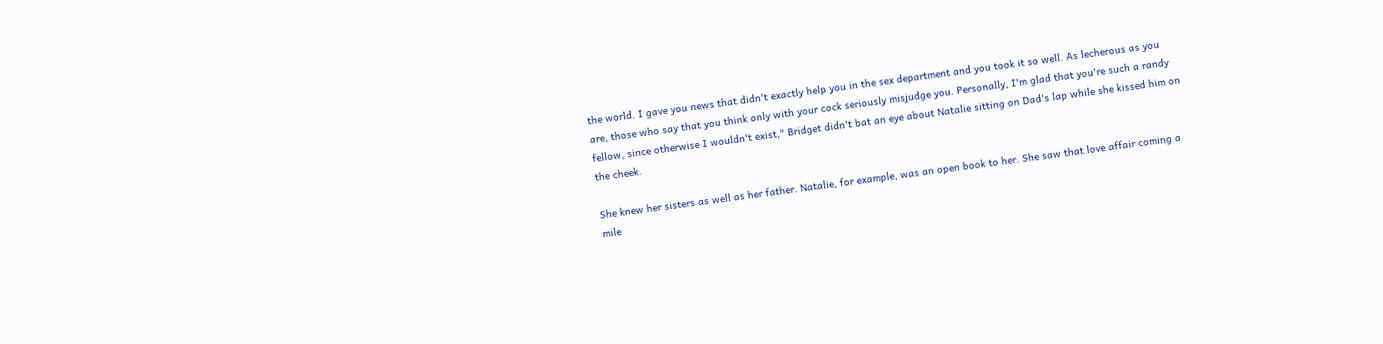the world. I gave you news that didn't exactly help you in the sex department and you took it so well. As lecherous as you are, those who say that you think only with your cock seriously misjudge you. Personally, I'm glad that you're such a randy fellow, since otherwise I wouldn't exist," Bridget didn't bat an eye about Natalie sitting on Dad's lap while she kissed him on the cheek.

She knew her sisters as well as her father. Natalie, for example, was an open book to her. She saw that love affair coming a mile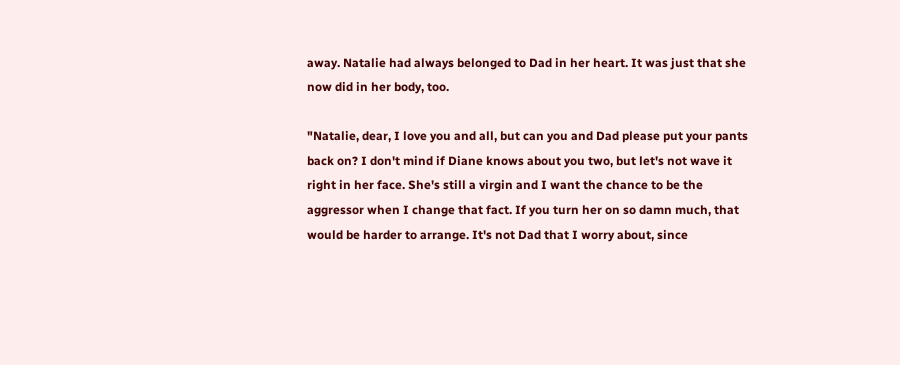away. Natalie had always belonged to Dad in her heart. It was just that she now did in her body, too.

"Natalie, dear, I love you and all, but can you and Dad please put your pants back on? I don't mind if Diane knows about you two, but let's not wave it right in her face. She's still a virgin and I want the chance to be the aggressor when I change that fact. If you turn her on so damn much, that would be harder to arrange. It's not Dad that I worry about, since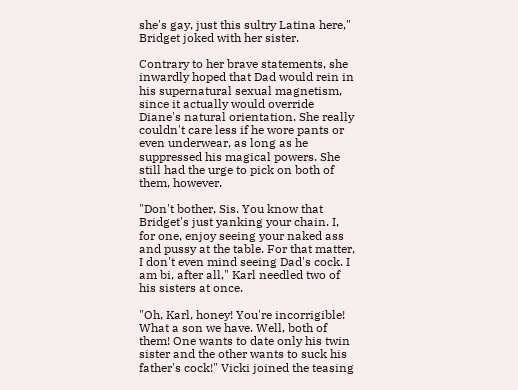she's gay, just this sultry Latina here," Bridget joked with her sister.

Contrary to her brave statements, she inwardly hoped that Dad would rein in his supernatural sexual magnetism, since it actually would override Diane's natural orientation. She really couldn't care less if he wore pants or even underwear, as long as he suppressed his magical powers. She still had the urge to pick on both of them, however.

"Don't bother, Sis. You know that Bridget's just yanking your chain. I, for one, enjoy seeing your naked ass and pussy at the table. For that matter, I don't even mind seeing Dad's cock. I am bi, after all," Karl needled two of his sisters at once.

"Oh, Karl, honey! You're incorrigible! What a son we have. Well, both of them! One wants to date only his twin sister and the other wants to suck his father's cock!" Vicki joined the teasing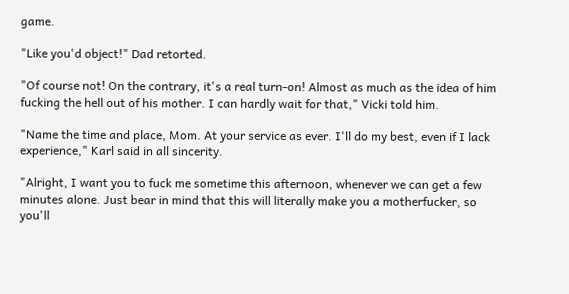game.

"Like you'd object!" Dad retorted.

"Of course not! On the contrary, it's a real turn-on! Almost as much as the idea of him fucking the hell out of his mother. I can hardly wait for that," Vicki told him.

"Name the time and place, Mom. At your service as ever. I'll do my best, even if I lack experience," Karl said in all sincerity.

"Alright, I want you to fuck me sometime this afternoon, whenever we can get a few minutes alone. Just bear in mind that this will literally make you a motherfucker, so you'll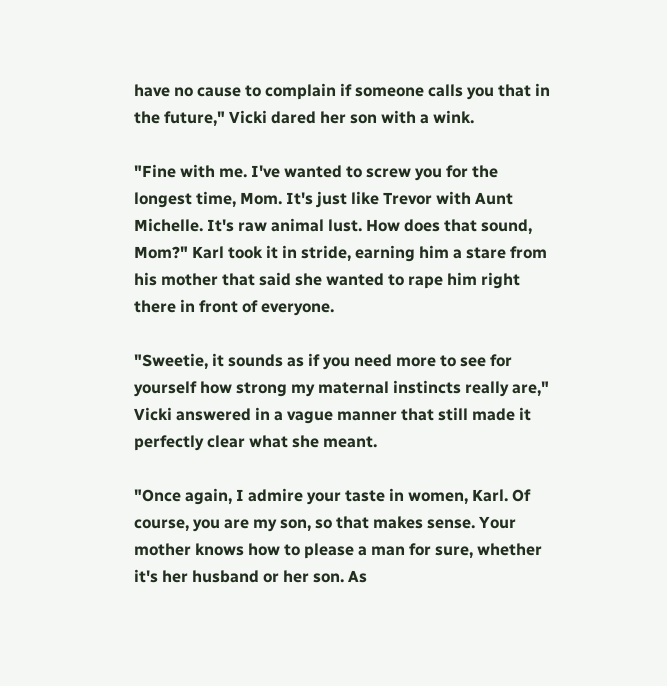have no cause to complain if someone calls you that in the future," Vicki dared her son with a wink.

"Fine with me. I've wanted to screw you for the longest time, Mom. It's just like Trevor with Aunt Michelle. It's raw animal lust. How does that sound, Mom?" Karl took it in stride, earning him a stare from his mother that said she wanted to rape him right there in front of everyone.

"Sweetie, it sounds as if you need more to see for yourself how strong my maternal instincts really are," Vicki answered in a vague manner that still made it perfectly clear what she meant.

"Once again, I admire your taste in women, Karl. Of course, you are my son, so that makes sense. Your mother knows how to please a man for sure, whether it's her husband or her son. As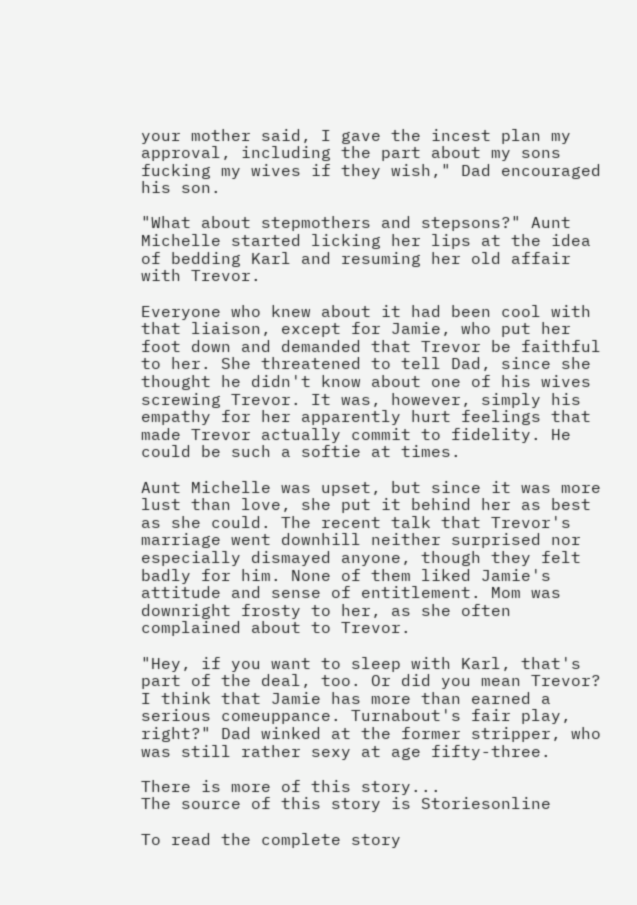your mother said, I gave the incest plan my approval, including the part about my sons fucking my wives if they wish," Dad encouraged his son.

"What about stepmothers and stepsons?" Aunt Michelle started licking her lips at the idea of bedding Karl and resuming her old affair with Trevor.

Everyone who knew about it had been cool with that liaison, except for Jamie, who put her foot down and demanded that Trevor be faithful to her. She threatened to tell Dad, since she thought he didn't know about one of his wives screwing Trevor. It was, however, simply his empathy for her apparently hurt feelings that made Trevor actually commit to fidelity. He could be such a softie at times.

Aunt Michelle was upset, but since it was more lust than love, she put it behind her as best as she could. The recent talk that Trevor's marriage went downhill neither surprised nor especially dismayed anyone, though they felt badly for him. None of them liked Jamie's attitude and sense of entitlement. Mom was downright frosty to her, as she often complained about to Trevor.

"Hey, if you want to sleep with Karl, that's part of the deal, too. Or did you mean Trevor? I think that Jamie has more than earned a serious comeuppance. Turnabout's fair play, right?" Dad winked at the former stripper, who was still rather sexy at age fifty-three.

There is more of this story...
The source of this story is Storiesonline

To read the complete story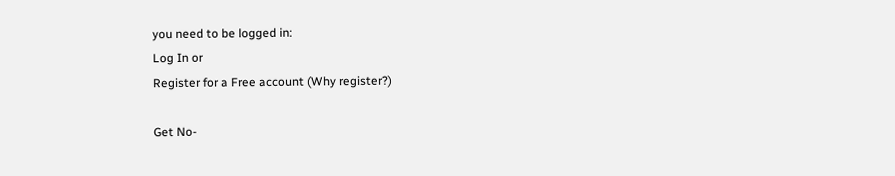you need to be logged in:
Log In or
Register for a Free account (Why register?)

Get No-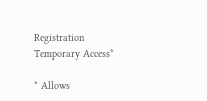Registration Temporary Access*

* Allows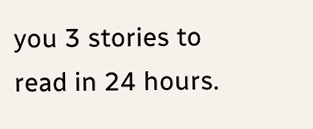you 3 stories to read in 24 hours.